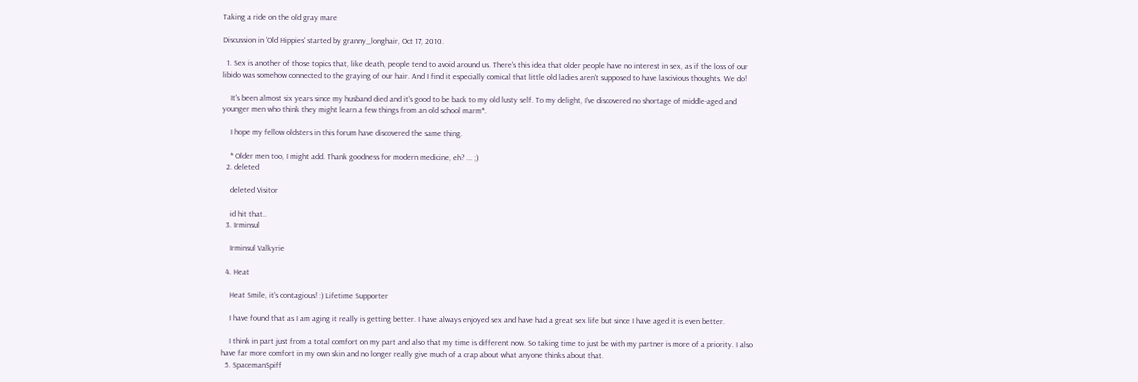Taking a ride on the old gray mare

Discussion in 'Old Hippies' started by granny_longhair, Oct 17, 2010.

  1. Sex is another of those topics that, like death, people tend to avoid around us. There's this idea that older people have no interest in sex, as if the loss of our libido was somehow connected to the graying of our hair. And I find it especially comical that little old ladies aren't supposed to have lascivious thoughts. We do!

    It's been almost six years since my husband died and it's good to be back to my old lusty self. To my delight, I've discovered no shortage of middle-aged and younger men who think they might learn a few things from an old school marm*.

    I hope my fellow oldsters in this forum have discovered the same thing.

    * Older men too, I might add. Thank goodness for modern medicine, eh? ... ;)
  2. deleted

    deleted Visitor

    id hit that..
  3. Irminsul

    Irminsul Valkyrie

  4. Heat

    Heat Smile, it's contagious! :) Lifetime Supporter

    I have found that as I am aging it really is getting better. I have always enjoyed sex and have had a great sex life but since I have aged it is even better.

    I think in part just from a total comfort on my part and also that my time is different now. So taking time to just be with my partner is more of a priority. I also have far more comfort in my own skin and no longer really give much of a crap about what anyone thinks about that.
  5. SpacemanSpiff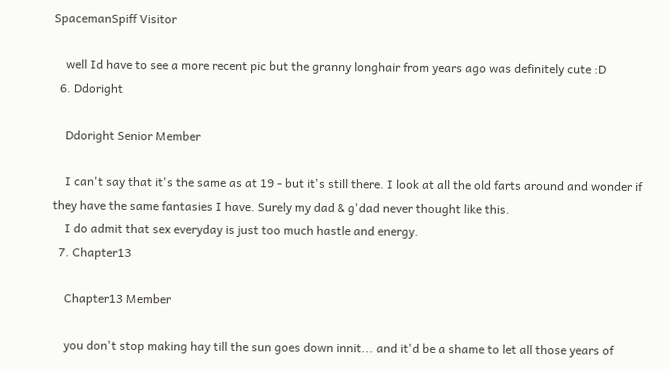SpacemanSpiff Visitor

    well Id have to see a more recent pic but the granny longhair from years ago was definitely cute :D
  6. Ddoright

    Ddoright Senior Member

    I can't say that it's the same as at 19 - but it's still there. I look at all the old farts around and wonder if they have the same fantasies I have. Surely my dad & g'dad never thought like this.
    I do admit that sex everyday is just too much hastle and energy.
  7. Chapter13

    Chapter13 Member

    you don't stop making hay till the sun goes down innit... and it'd be a shame to let all those years of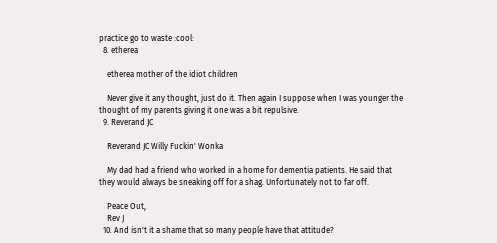practice go to waste :cool:
  8. etherea

    etherea mother of the idiot children

    Never give it any thought, just do it. Then again I suppose when I was younger the thought of my parents giving it one was a bit repulsive.
  9. Reverand JC

    Reverand JC Willy Fuckin' Wonka

    My dad had a friend who worked in a home for dementia patients. He said that they would always be sneaking off for a shag. Unfortunately not to far off.

    Peace Out,
    Rev J
  10. And isn't it a shame that so many people have that attitude?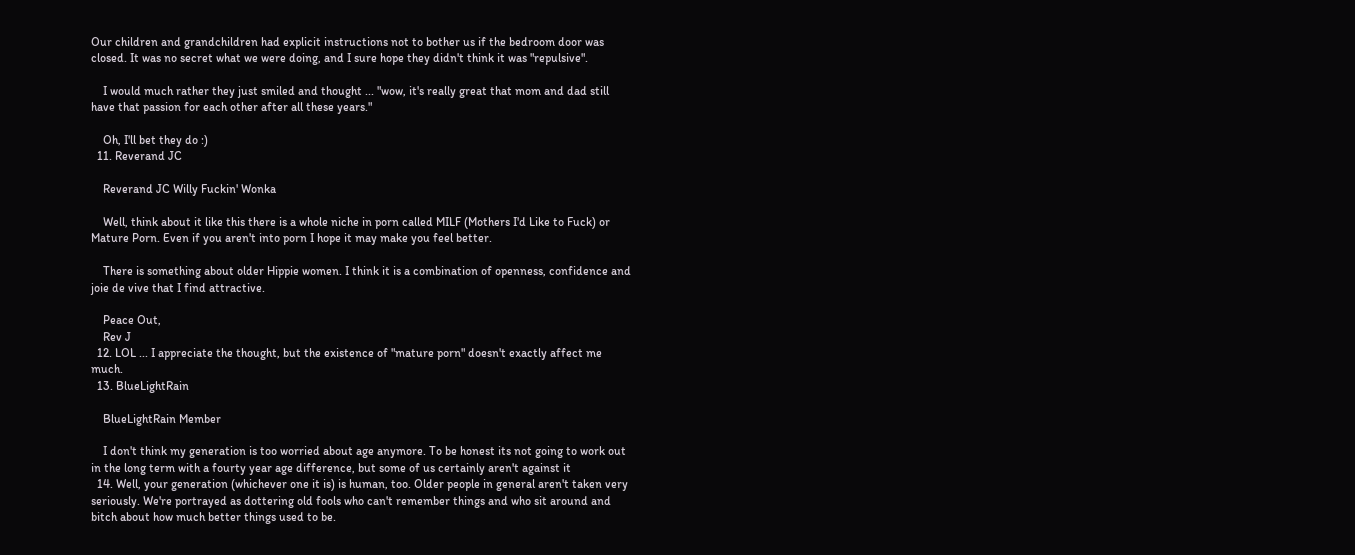Our children and grandchildren had explicit instructions not to bother us if the bedroom door was closed. It was no secret what we were doing, and I sure hope they didn't think it was "repulsive".

    I would much rather they just smiled and thought ... "wow, it's really great that mom and dad still have that passion for each other after all these years."

    Oh, I'll bet they do :)
  11. Reverand JC

    Reverand JC Willy Fuckin' Wonka

    Well, think about it like this there is a whole niche in porn called MILF (Mothers I'd Like to Fuck) or Mature Porn. Even if you aren't into porn I hope it may make you feel better.

    There is something about older Hippie women. I think it is a combination of openness, confidence and joie de vive that I find attractive.

    Peace Out,
    Rev J
  12. LOL ... I appreciate the thought, but the existence of "mature porn" doesn't exactly affect me much.
  13. BlueLightRain

    BlueLightRain Member

    I don't think my generation is too worried about age anymore. To be honest its not going to work out in the long term with a fourty year age difference, but some of us certainly aren't against it
  14. Well, your generation (whichever one it is) is human, too. Older people in general aren't taken very seriously. We're portrayed as dottering old fools who can't remember things and who sit around and bitch about how much better things used to be.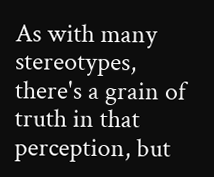As with many stereotypes, there's a grain of truth in that perception, but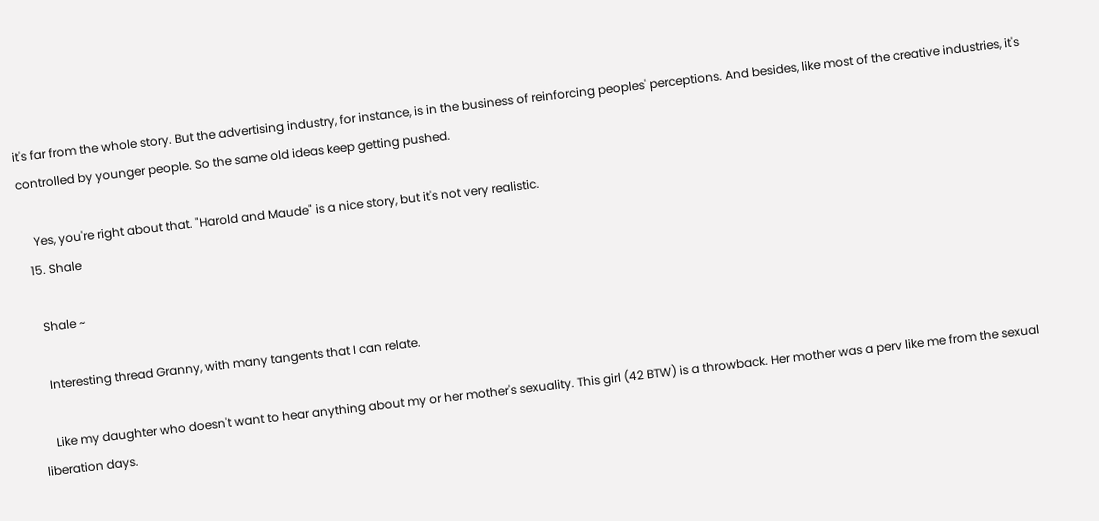it's far from the whole story. But the advertising industry, for instance, is in the business of reinforcing peoples' perceptions. And besides, like most of the creative industries, it's controlled by younger people. So the same old ideas keep getting pushed.

    Yes, you're right about that. "Harold and Maude" is a nice story, but it's not very realistic.
  15. Shale

    Shale ~

    Interesting thread Granny, with many tangents that I can relate.

    Like my daughter who doesn't want to hear anything about my or her mother's sexuality. This girl (42 BTW) is a throwback. Her mother was a perv like me from the sexual liberation days.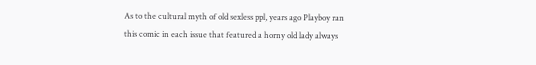As to the cultural myth of old sexless ppl, years ago Playboy ran this comic in each issue that featured a horny old lady always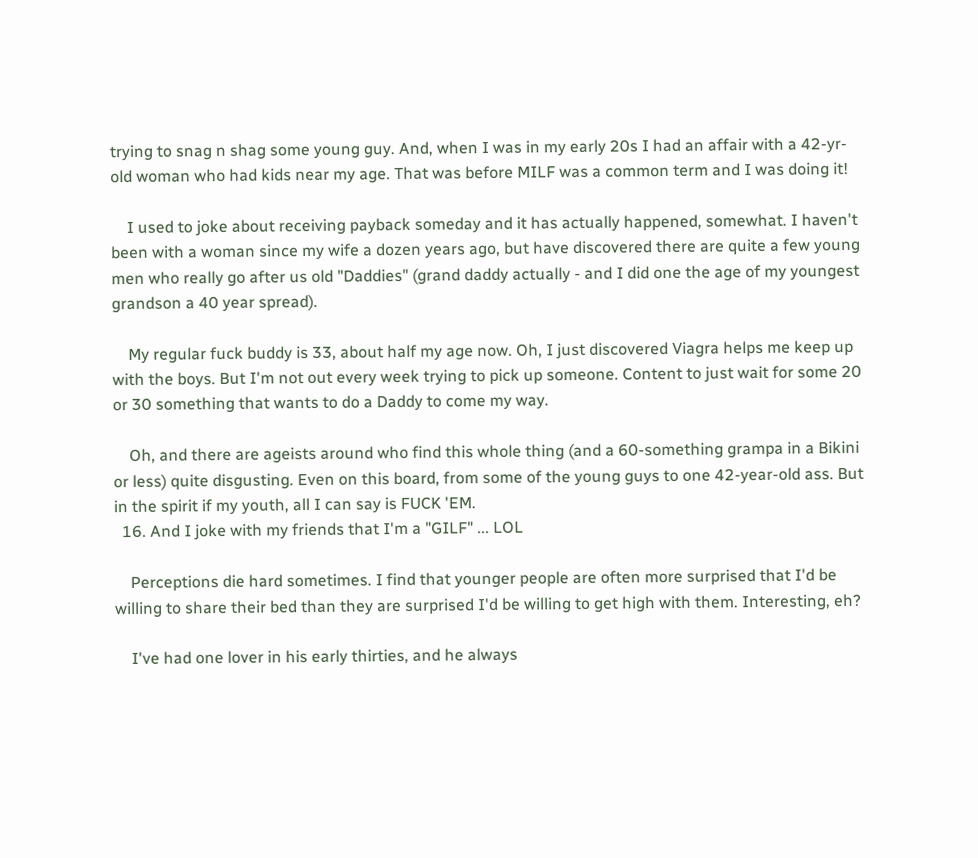trying to snag n shag some young guy. And, when I was in my early 20s I had an affair with a 42-yr-old woman who had kids near my age. That was before MILF was a common term and I was doing it!

    I used to joke about receiving payback someday and it has actually happened, somewhat. I haven't been with a woman since my wife a dozen years ago, but have discovered there are quite a few young men who really go after us old "Daddies" (grand daddy actually - and I did one the age of my youngest grandson a 40 year spread).

    My regular fuck buddy is 33, about half my age now. Oh, I just discovered Viagra helps me keep up with the boys. But I'm not out every week trying to pick up someone. Content to just wait for some 20 or 30 something that wants to do a Daddy to come my way.

    Oh, and there are ageists around who find this whole thing (and a 60-something grampa in a Bikini or less) quite disgusting. Even on this board, from some of the young guys to one 42-year-old ass. But in the spirit if my youth, all I can say is FUCK 'EM.
  16. And I joke with my friends that I'm a "GILF" ... LOL

    Perceptions die hard sometimes. I find that younger people are often more surprised that I'd be willing to share their bed than they are surprised I'd be willing to get high with them. Interesting, eh?

    I've had one lover in his early thirties, and he always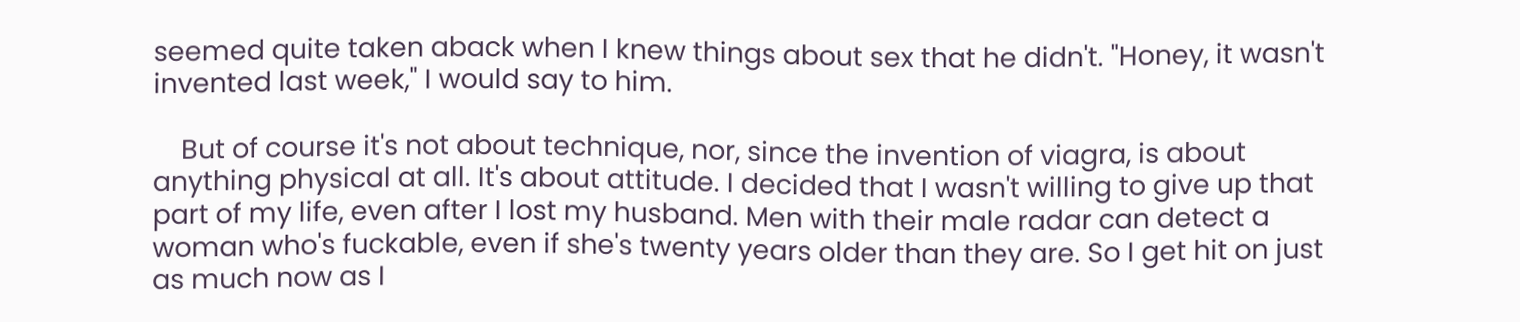seemed quite taken aback when I knew things about sex that he didn't. "Honey, it wasn't invented last week," I would say to him.

    But of course it's not about technique, nor, since the invention of viagra, is about anything physical at all. It's about attitude. I decided that I wasn't willing to give up that part of my life, even after I lost my husband. Men with their male radar can detect a woman who's fuckable, even if she's twenty years older than they are. So I get hit on just as much now as I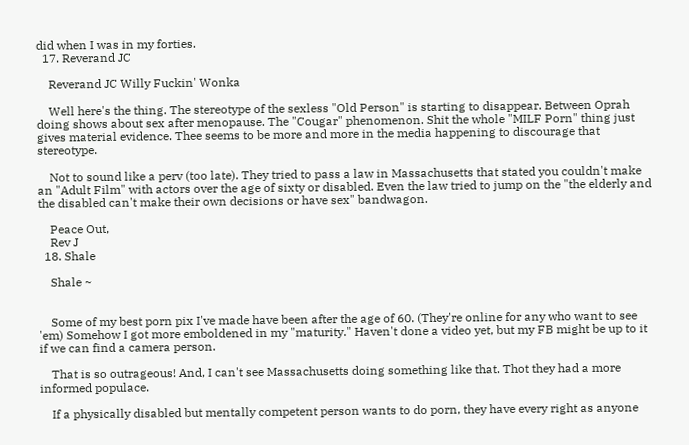did when I was in my forties.
  17. Reverand JC

    Reverand JC Willy Fuckin' Wonka

    Well here's the thing. The stereotype of the sexless "Old Person" is starting to disappear. Between Oprah doing shows about sex after menopause. The "Cougar" phenomenon. Shit the whole "MILF Porn" thing just gives material evidence. Thee seems to be more and more in the media happening to discourage that stereotype.

    Not to sound like a perv (too late). They tried to pass a law in Massachusetts that stated you couldn't make an "Adult Film" with actors over the age of sixty or disabled. Even the law tried to jump on the "the elderly and the disabled can't make their own decisions or have sex" bandwagon.

    Peace Out,
    Rev J
  18. Shale

    Shale ~


    Some of my best porn pix I've made have been after the age of 60. (They're online for any who want to see 'em) Somehow I got more emboldened in my "maturity." Haven't done a video yet, but my FB might be up to it if we can find a camera person.

    That is so outrageous! And, I can't see Massachusetts doing something like that. Thot they had a more informed populace.

    If a physically disabled but mentally competent person wants to do porn, they have every right as anyone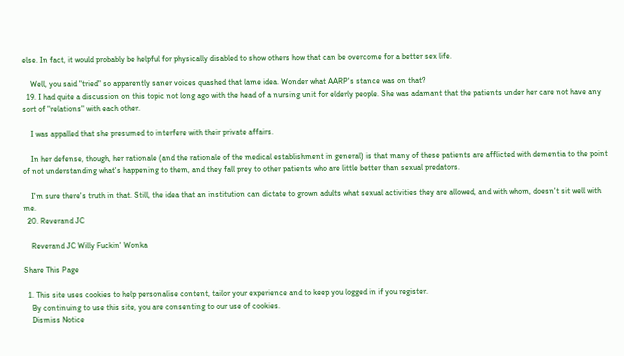else. In fact, it would probably be helpful for physically disabled to show others how that can be overcome for a better sex life.

    Well, you said "tried" so apparently saner voices quashed that lame idea. Wonder what AARP's stance was on that?
  19. I had quite a discussion on this topic not long ago with the head of a nursing unit for elderly people. She was adamant that the patients under her care not have any sort of "relations" with each other.

    I was appalled that she presumed to interfere with their private affairs.

    In her defense, though, her rationale (and the rationale of the medical establishment in general) is that many of these patients are afflicted with dementia to the point of not understanding what's happening to them, and they fall prey to other patients who are little better than sexual predators.

    I'm sure there's truth in that. Still, the idea that an institution can dictate to grown adults what sexual activities they are allowed, and with whom, doesn't sit well with me.
  20. Reverand JC

    Reverand JC Willy Fuckin' Wonka

Share This Page

  1. This site uses cookies to help personalise content, tailor your experience and to keep you logged in if you register.
    By continuing to use this site, you are consenting to our use of cookies.
    Dismiss Notice